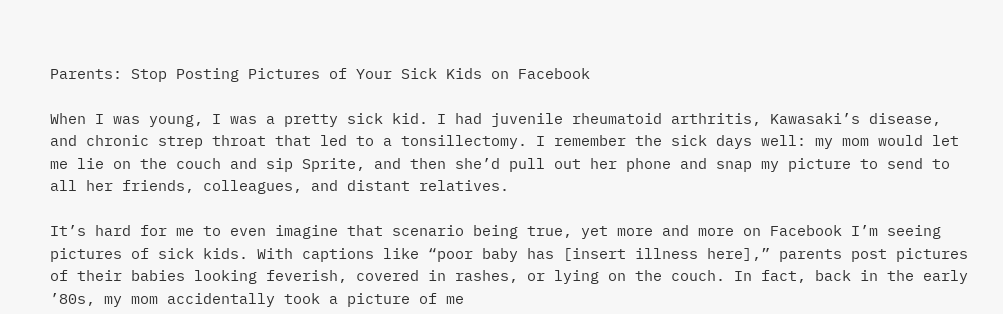Parents: Stop Posting Pictures of Your Sick Kids on Facebook

When I was young, I was a pretty sick kid. I had juvenile rheumatoid arthritis, Kawasaki’s disease, and chronic strep throat that led to a tonsillectomy. I remember the sick days well: my mom would let me lie on the couch and sip Sprite, and then she’d pull out her phone and snap my picture to send to all her friends, colleagues, and distant relatives.

It’s hard for me to even imagine that scenario being true, yet more and more on Facebook I’m seeing pictures of sick kids. With captions like “poor baby has [insert illness here],” parents post pictures of their babies looking feverish, covered in rashes, or lying on the couch. In fact, back in the early ’80s, my mom accidentally took a picture of me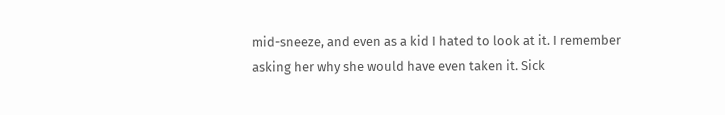mid-sneeze, and even as a kid I hated to look at it. I remember asking her why she would have even taken it. Sick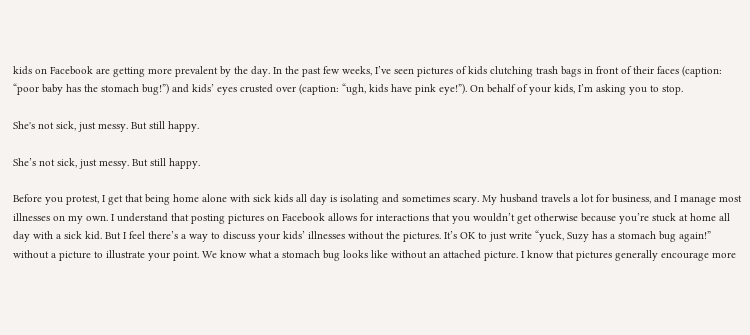kids on Facebook are getting more prevalent by the day. In the past few weeks, I’ve seen pictures of kids clutching trash bags in front of their faces (caption: “poor baby has the stomach bug!”) and kids’ eyes crusted over (caption: “ugh, kids have pink eye!”). On behalf of your kids, I’m asking you to stop.

She's not sick, just messy. But still happy.

She’s not sick, just messy. But still happy.

Before you protest, I get that being home alone with sick kids all day is isolating and sometimes scary. My husband travels a lot for business, and I manage most illnesses on my own. I understand that posting pictures on Facebook allows for interactions that you wouldn’t get otherwise because you’re stuck at home all day with a sick kid. But I feel there’s a way to discuss your kids’ illnesses without the pictures. It’s OK to just write “yuck, Suzy has a stomach bug again!” without a picture to illustrate your point. We know what a stomach bug looks like without an attached picture. I know that pictures generally encourage more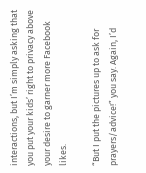interactions, but I’m simply asking that you put your kids’ right to privacy above your desire to garner more Facebook likes.

“But I put the pictures up to ask for prayers/advice!” you say. Again, I’d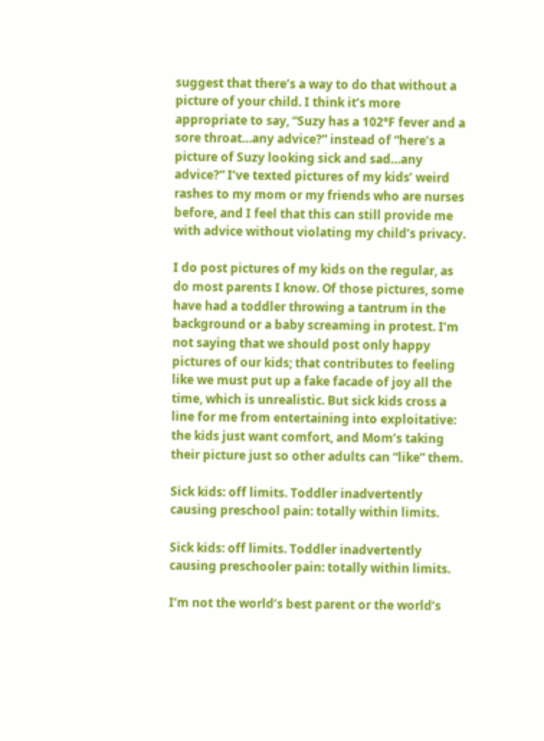suggest that there’s a way to do that without a picture of your child. I think it’s more appropriate to say, “Suzy has a 102°F fever and a sore throat…any advice?” instead of “here’s a picture of Suzy looking sick and sad…any advice?” I’ve texted pictures of my kids’ weird rashes to my mom or my friends who are nurses before, and I feel that this can still provide me with advice without violating my child’s privacy.

I do post pictures of my kids on the regular, as do most parents I know. Of those pictures, some have had a toddler throwing a tantrum in the background or a baby screaming in protest. I’m not saying that we should post only happy pictures of our kids; that contributes to feeling like we must put up a fake facade of joy all the time, which is unrealistic. But sick kids cross a line for me from entertaining into exploitative: the kids just want comfort, and Mom’s taking their picture just so other adults can “like” them.

Sick kids: off limits. Toddler inadvertently causing preschool pain: totally within limits.

Sick kids: off limits. Toddler inadvertently causing preschooler pain: totally within limits.

I’m not the world’s best parent or the world’s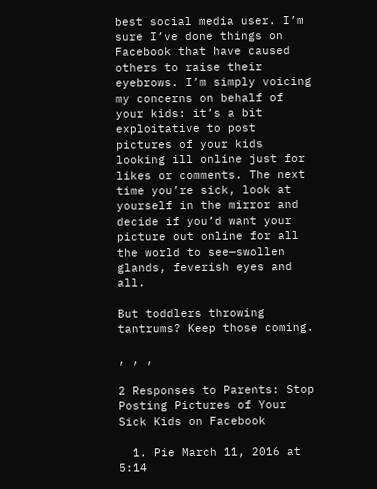best social media user. I’m sure I’ve done things on Facebook that have caused others to raise their eyebrows. I’m simply voicing my concerns on behalf of your kids: it’s a bit exploitative to post pictures of your kids looking ill online just for likes or comments. The next time you’re sick, look at yourself in the mirror and decide if you’d want your picture out online for all the world to see—swollen glands, feverish eyes and all.

But toddlers throwing tantrums? Keep those coming.

, , ,

2 Responses to Parents: Stop Posting Pictures of Your Sick Kids on Facebook

  1. Pie March 11, 2016 at 5:14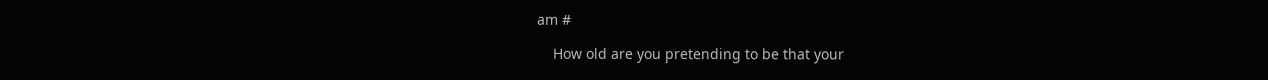am #

    How old are you pretending to be that your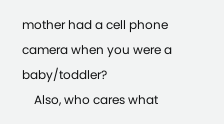mother had a cell phone camera when you were a baby/toddler?
    Also, who cares what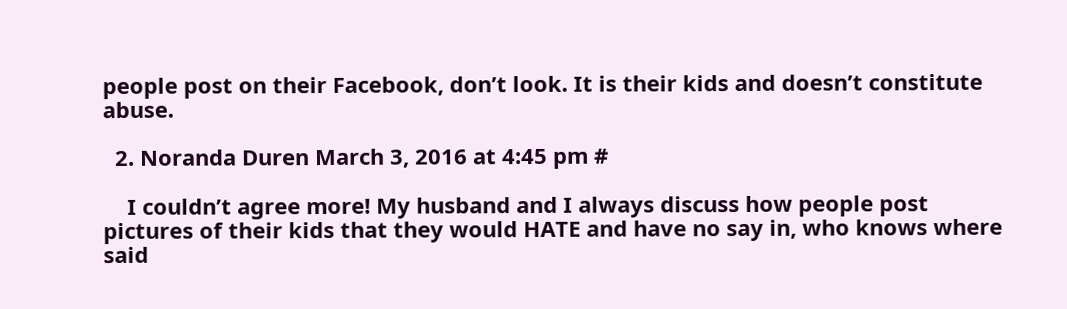people post on their Facebook, don’t look. It is their kids and doesn’t constitute abuse.

  2. Noranda Duren March 3, 2016 at 4:45 pm #

    I couldn’t agree more! My husband and I always discuss how people post pictures of their kids that they would HATE and have no say in, who knows where said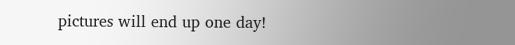pictures will end up one day!